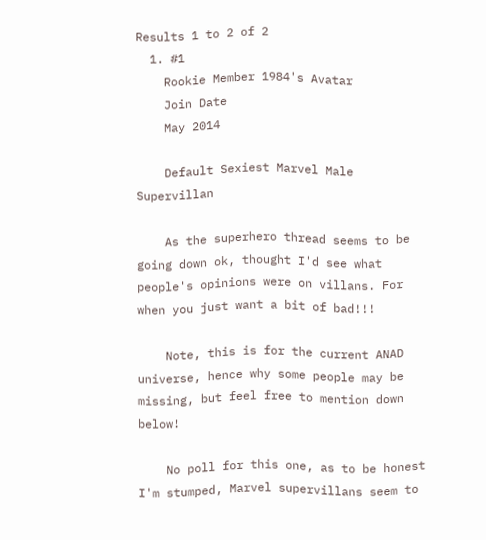Results 1 to 2 of 2
  1. #1
    Rookie Member 1984's Avatar
    Join Date
    May 2014

    Default Sexiest Marvel Male Supervillan

    As the superhero thread seems to be going down ok, thought I'd see what people's opinions were on villans. For when you just want a bit of bad!!!

    Note, this is for the current ANAD universe, hence why some people may be missing, but feel free to mention down below!

    No poll for this one, as to be honest I'm stumped, Marvel supervillans seem to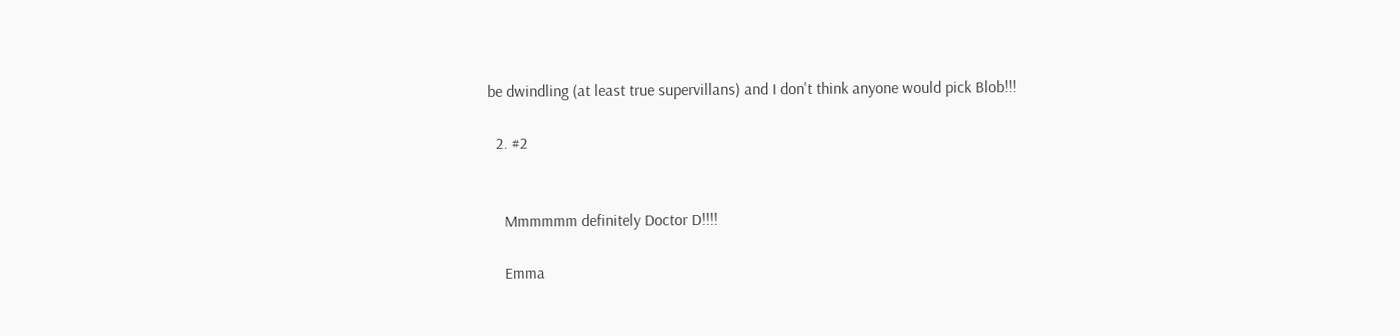be dwindling (at least true supervillans) and I don't think anyone would pick Blob!!!

  2. #2


    Mmmmmm definitely Doctor D!!!!

    Emma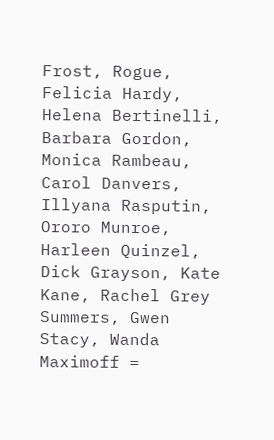Frost, Rogue, Felicia Hardy, Helena Bertinelli, Barbara Gordon, Monica Rambeau, Carol Danvers, Illyana Rasputin, Ororo Munroe, Harleen Quinzel, Dick Grayson, Kate Kane, Rachel Grey Summers, Gwen Stacy, Wanda Maximoff =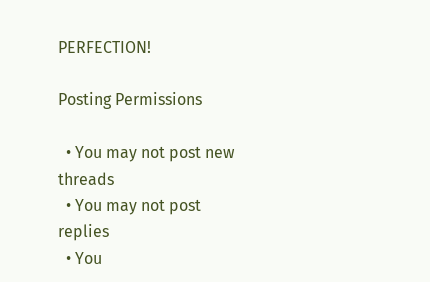PERFECTION!

Posting Permissions

  • You may not post new threads
  • You may not post replies
  • You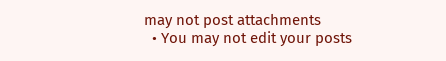may not post attachments
  • You may not edit your posts